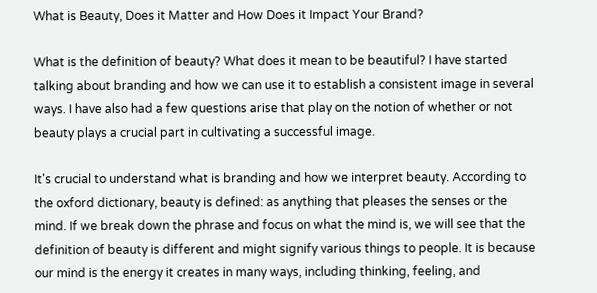What is Beauty, Does it Matter and How Does it Impact Your Brand?

What is the definition of beauty? What does it mean to be beautiful? I have started talking about branding and how we can use it to establish a consistent image in several ways. I have also had a few questions arise that play on the notion of whether or not beauty plays a crucial part in cultivating a successful image.

It's crucial to understand what is branding and how we interpret beauty. According to the oxford dictionary, beauty is defined: as anything that pleases the senses or the mind. If we break down the phrase and focus on what the mind is, we will see that the definition of beauty is different and might signify various things to people. It is because our mind is the energy it creates in many ways, including thinking, feeling, and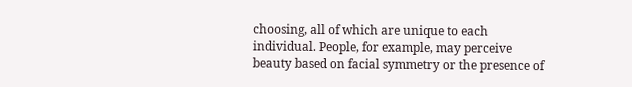choosing, all of which are unique to each individual. People, for example, may perceive beauty based on facial symmetry or the presence of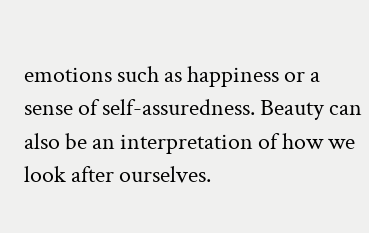emotions such as happiness or a sense of self-assuredness. Beauty can also be an interpretation of how we look after ourselves.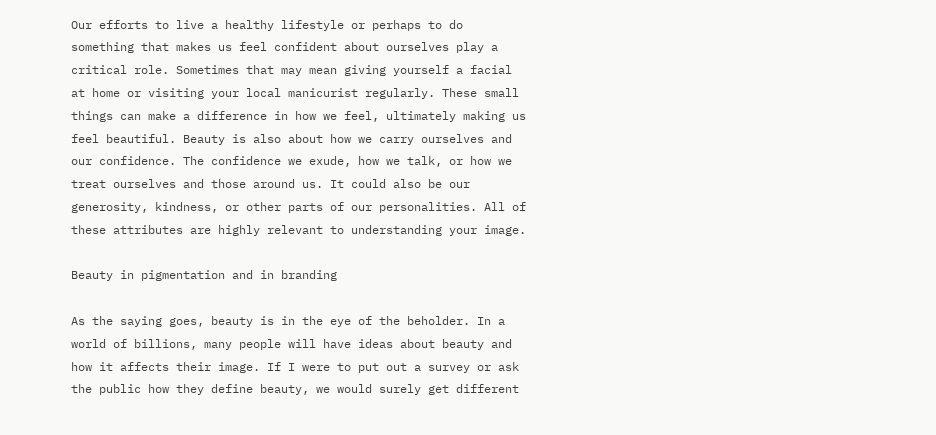Our efforts to live a healthy lifestyle or perhaps to do something that makes us feel confident about ourselves play a critical role. Sometimes that may mean giving yourself a facial at home or visiting your local manicurist regularly. These small things can make a difference in how we feel, ultimately making us feel beautiful. Beauty is also about how we carry ourselves and our confidence. The confidence we exude, how we talk, or how we treat ourselves and those around us. It could also be our generosity, kindness, or other parts of our personalities. All of these attributes are highly relevant to understanding your image.

Beauty in pigmentation and in branding

As the saying goes, beauty is in the eye of the beholder. In a world of billions, many people will have ideas about beauty and how it affects their image. If I were to put out a survey or ask the public how they define beauty, we would surely get different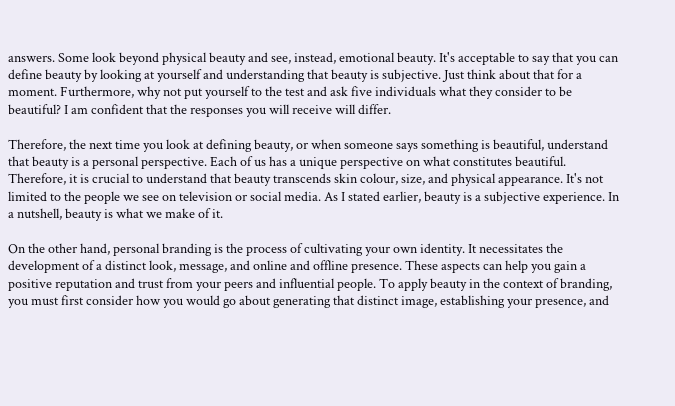answers. Some look beyond physical beauty and see, instead, emotional beauty. It's acceptable to say that you can define beauty by looking at yourself and understanding that beauty is subjective. Just think about that for a moment. Furthermore, why not put yourself to the test and ask five individuals what they consider to be beautiful? I am confident that the responses you will receive will differ.

Therefore, the next time you look at defining beauty, or when someone says something is beautiful, understand that beauty is a personal perspective. Each of us has a unique perspective on what constitutes beautiful. Therefore, it is crucial to understand that beauty transcends skin colour, size, and physical appearance. It's not limited to the people we see on television or social media. As I stated earlier, beauty is a subjective experience. In a nutshell, beauty is what we make of it.

On the other hand, personal branding is the process of cultivating your own identity. It necessitates the development of a distinct look, message, and online and offline presence. These aspects can help you gain a positive reputation and trust from your peers and influential people. To apply beauty in the context of branding, you must first consider how you would go about generating that distinct image, establishing your presence, and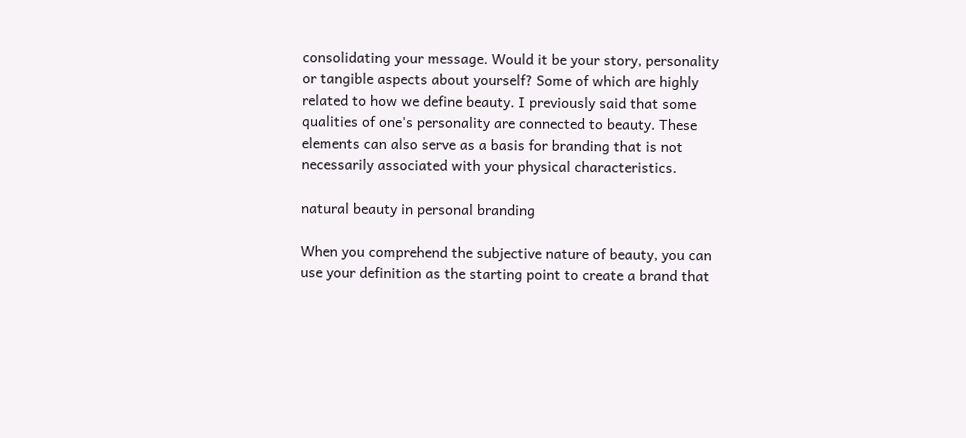consolidating your message. Would it be your story, personality or tangible aspects about yourself? Some of which are highly related to how we define beauty. I previously said that some qualities of one's personality are connected to beauty. These elements can also serve as a basis for branding that is not necessarily associated with your physical characteristics.

natural beauty in personal branding

When you comprehend the subjective nature of beauty, you can use your definition as the starting point to create a brand that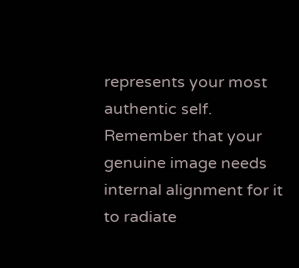represents your most authentic self. Remember that your genuine image needs internal alignment for it to radiate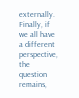externally. Finally, if we all have a different perspective, the question remains,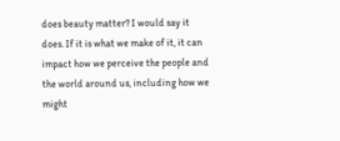does beauty matter? I would say it does. If it is what we make of it, it can impact how we perceive the people and the world around us, including how we might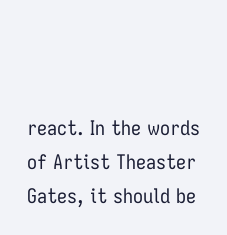react. In the words of Artist Theaster Gates, it should be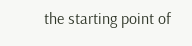the starting point of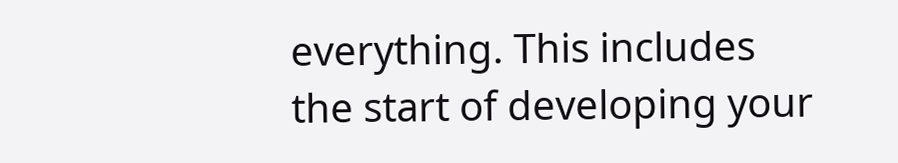everything. This includes the start of developing your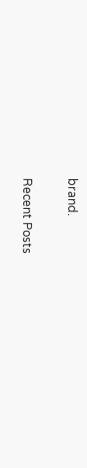brand.

Recent Posts